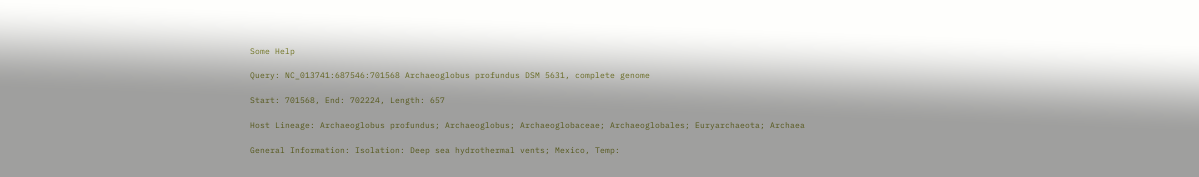Some Help

Query: NC_013741:687546:701568 Archaeoglobus profundus DSM 5631, complete genome

Start: 701568, End: 702224, Length: 657

Host Lineage: Archaeoglobus profundus; Archaeoglobus; Archaeoglobaceae; Archaeoglobales; Euryarchaeota; Archaea

General Information: Isolation: Deep sea hydrothermal vents; Mexico, Temp: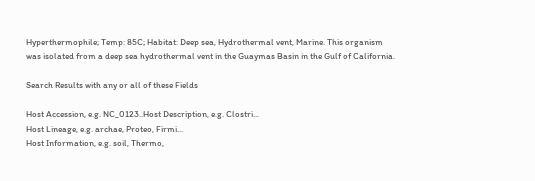Hyperthermophile; Temp: 85C; Habitat: Deep sea, Hydrothermal vent, Marine. This organism was isolated from a deep sea hydrothermal vent in the Guaymas Basin in the Gulf of California.

Search Results with any or all of these Fields

Host Accession, e.g. NC_0123..Host Description, e.g. Clostri...
Host Lineage, e.g. archae, Proteo, Firmi...
Host Information, e.g. soil, Thermo,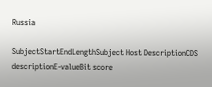Russia

SubjectStartEndLengthSubject Host DescriptionCDS descriptionE-valueBit score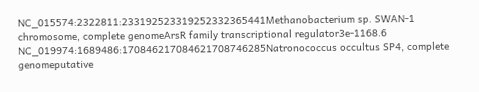NC_015574:2322811:233192523319252332365441Methanobacterium sp. SWAN-1 chromosome, complete genomeArsR family transcriptional regulator3e-1168.6
NC_019974:1689486:170846217084621708746285Natronococcus occultus SP4, complete genomeputative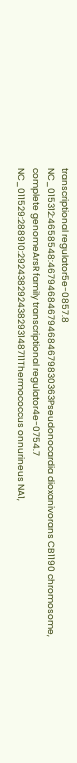transcriptional regulator5e-0857.8
NC_015312:4658548:467946846794684679830363Pseudonocardia dioxanivorans CB1190 chromosome, complete genomeArsR family transcriptional regulator4e-0754.7
NC_011529:288910:292438292438293148711Thermococcus onnurineus NA1,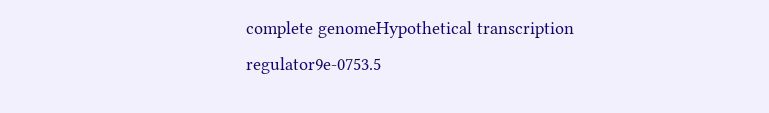complete genomeHypothetical transcription regulator9e-0753.5